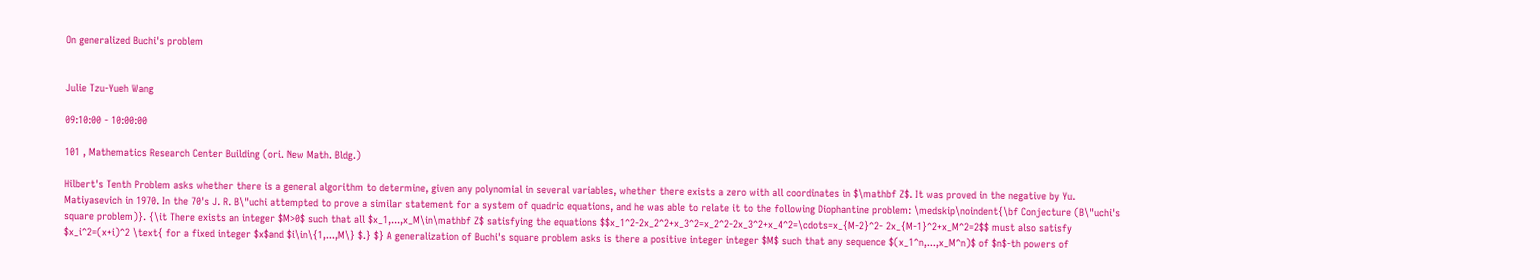On generalized Buchi's problem


Julie Tzu-Yueh Wang

09:10:00 - 10:00:00

101 , Mathematics Research Center Building (ori. New Math. Bldg.)

Hilbert's Tenth Problem asks whether there is a general algorithm to determine, given any polynomial in several variables, whether there exists a zero with all coordinates in $\mathbf Z$. It was proved in the negative by Yu. Matiyasevich in 1970. In the 70's J. R. B\"uchi attempted to prove a similar statement for a system of quadric equations, and he was able to relate it to the following Diophantine problem: \medskip\noindent{\bf Conjecture (B\"uchi's square problem)}. {\it There exists an integer $M>0$ such that all $x_1,...,x_M\in\mathbf Z$ satisfying the equations $$x_1^2-2x_2^2+x_3^2=x_2^2-2x_3^2+x_4^2=\cdots=x_{M-2}^2- 2x_{M-1}^2+x_M^2=2$$ must also satisfy $x_i^2=(x+i)^2 \text{ for a fixed integer $x$and $i\in\{1,...,M\} $.} $} A generalization of Buchi's square problem asks is there a positive integer integer $M$ such that any sequence $(x_1^n,...,x_M^n)$ of $n$-th powers of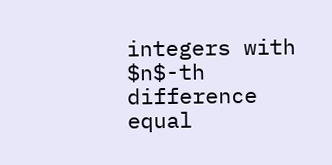integers with $n$-th difference equal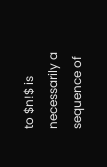to $n!$ is necessarily a sequence of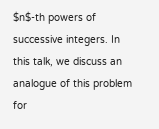$n$-th powers of successive integers. In this talk, we discuss an analogue of this problem for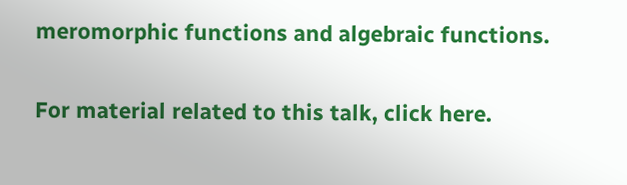meromorphic functions and algebraic functions.

For material related to this talk, click here.